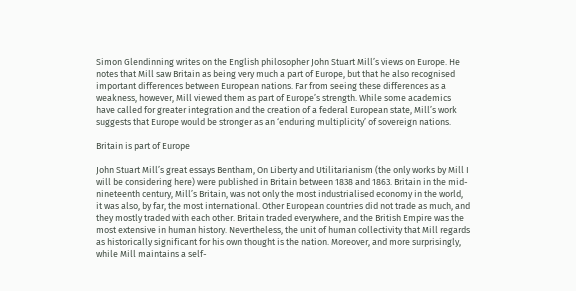Simon Glendinning writes on the English philosopher John Stuart Mill’s views on Europe. He notes that Mill saw Britain as being very much a part of Europe, but that he also recognised important differences between European nations. Far from seeing these differences as a weakness, however, Mill viewed them as part of Europe’s strength. While some academics have called for greater integration and the creation of a federal European state, Mill’s work suggests that Europe would be stronger as an ‘enduring multiplicity’ of sovereign nations.

Britain is part of Europe

John Stuart Mill’s great essays Bentham, On Liberty and Utilitarianism (the only works by Mill I will be considering here) were published in Britain between 1838 and 1863. Britain in the mid-nineteenth century, Mill’s Britain, was not only the most industrialised economy in the world, it was also, by far, the most international. Other European countries did not trade as much, and they mostly traded with each other. Britain traded everywhere, and the British Empire was the most extensive in human history. Nevertheless, the unit of human collectivity that Mill regards as historically significant for his own thought is the nation. Moreover, and more surprisingly, while Mill maintains a self-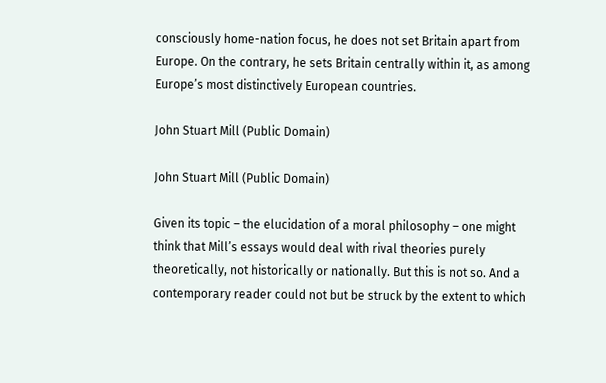consciously home-nation focus, he does not set Britain apart from Europe. On the contrary, he sets Britain centrally within it, as among Europe’s most distinctively European countries.

John Stuart Mill (Public Domain)

John Stuart Mill (Public Domain)

Given its topic – the elucidation of a moral philosophy – one might think that Mill’s essays would deal with rival theories purely theoretically, not historically or nationally. But this is not so. And a contemporary reader could not but be struck by the extent to which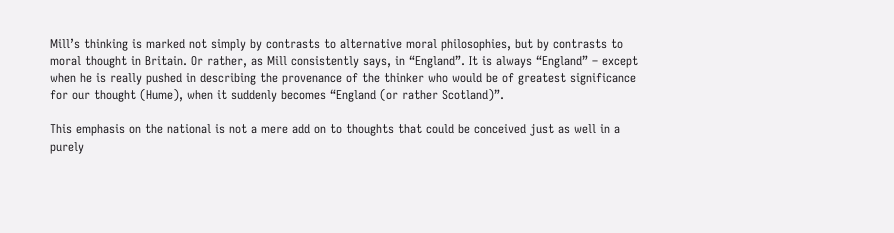Mill’s thinking is marked not simply by contrasts to alternative moral philosophies, but by contrasts to moral thought in Britain. Or rather, as Mill consistently says, in “England”. It is always “England” – except when he is really pushed in describing the provenance of the thinker who would be of greatest significance for our thought (Hume), when it suddenly becomes “England (or rather Scotland)”.

This emphasis on the national is not a mere add on to thoughts that could be conceived just as well in a purely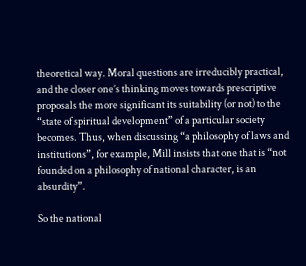theoretical way. Moral questions are irreducibly practical, and the closer one’s thinking moves towards prescriptive proposals the more significant its suitability (or not) to the “state of spiritual development” of a particular society becomes. Thus, when discussing “a philosophy of laws and institutions”, for example, Mill insists that one that is “not founded on a philosophy of national character, is an absurdity”.

So the national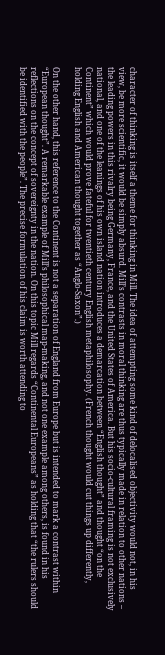character of thinking is itself a theme for thinking in Mill. The idea of attempting some kind of delocalised objectivity would not, in his view, be more scientific, it would be simply absurd. Mill’s contrasts in moral thinking are thus typically made in relation to other nations – the leading powers in this rivalry being Germany, France, and the United States of America. But his socio-cultural framing is not exclusively national, and one of the leanings of his own island nation introduces a demarcation between “English thought” and thought “on the Continent” which would prove fateful for twentieth century English metaphilosophy. (French thought would cut things up differently, holding English and American thought together as “Anglo-Saxon”.)

On the other hand, this reference to the Continent is not a separation of England from Europe but is intended to mark a contrast within “European thought”. A remarkable example of Mill’s philosophical map-making, and not one example among others, is found in his reflections on the concept of sovereignty in the nation. On this topic Mill regards “Continental Europeans” as holding that “the rulers should be identified with the people”. The precise formulation of his claim is worth attending to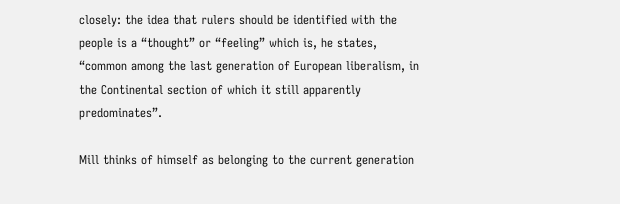closely: the idea that rulers should be identified with the people is a “thought” or “feeling” which is, he states, “common among the last generation of European liberalism, in the Continental section of which it still apparently predominates”.

Mill thinks of himself as belonging to the current generation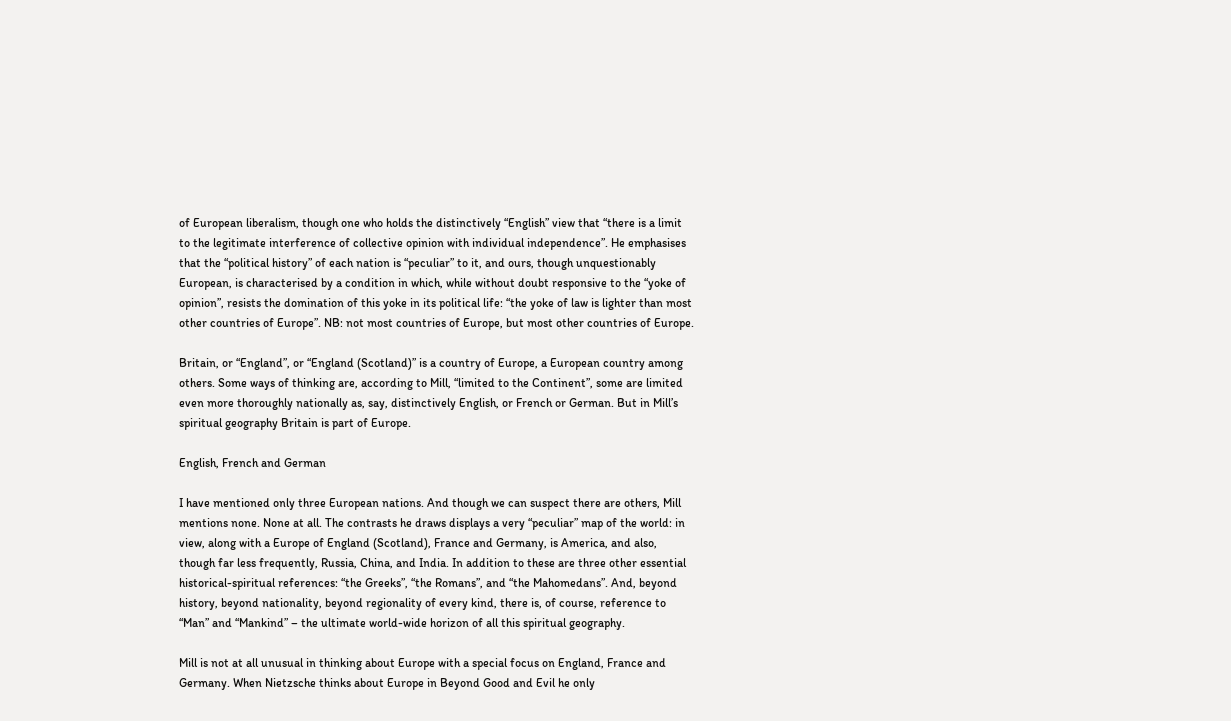of European liberalism, though one who holds the distinctively “English” view that “there is a limit to the legitimate interference of collective opinion with individual independence”. He emphasises that the “political history” of each nation is “peculiar” to it, and ours, though unquestionably European, is characterised by a condition in which, while without doubt responsive to the “yoke of opinion”, resists the domination of this yoke in its political life: “the yoke of law is lighter than most other countries of Europe”. NB: not most countries of Europe, but most other countries of Europe.

Britain, or “England”, or “England (Scotland)” is a country of Europe, a European country among others. Some ways of thinking are, according to Mill, “limited to the Continent”, some are limited even more thoroughly nationally as, say, distinctively English, or French or German. But in Mill’s spiritual geography Britain is part of Europe.

English, French and German

I have mentioned only three European nations. And though we can suspect there are others, Mill mentions none. None at all. The contrasts he draws displays a very “peculiar” map of the world: in view, along with a Europe of England (Scotland), France and Germany, is America, and also, though far less frequently, Russia, China, and India. In addition to these are three other essential historical-spiritual references: “the Greeks”, “the Romans”, and “the Mahomedans”. And, beyond history, beyond nationality, beyond regionality of every kind, there is, of course, reference to “Man” and “Mankind” – the ultimate world-wide horizon of all this spiritual geography.

Mill is not at all unusual in thinking about Europe with a special focus on England, France and Germany. When Nietzsche thinks about Europe in Beyond Good and Evil he only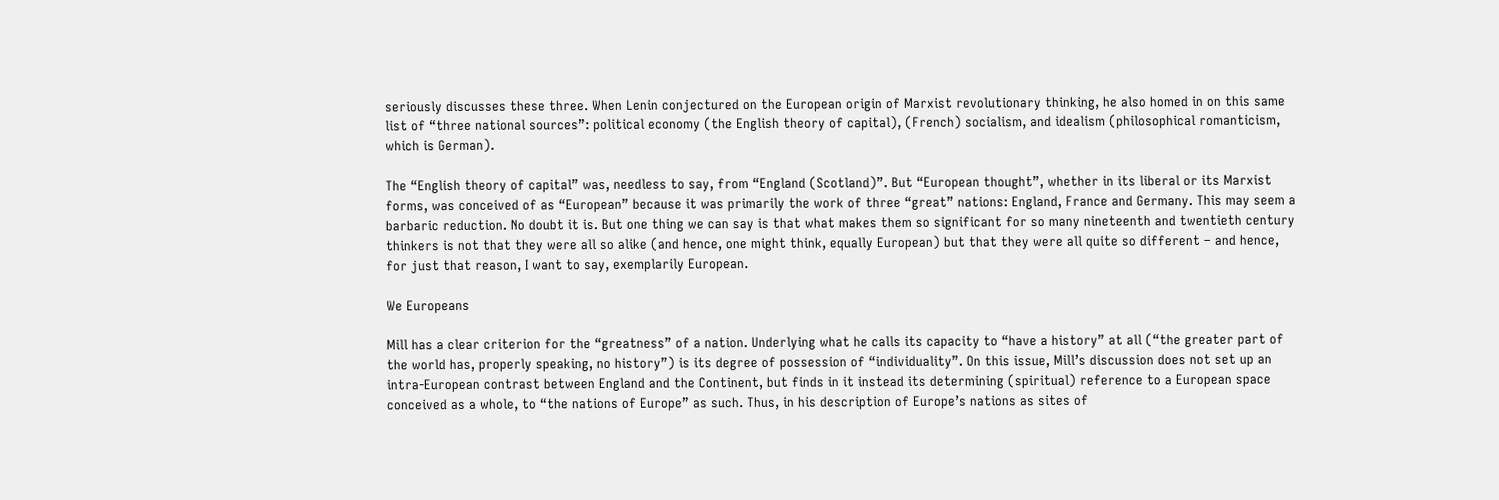seriously discusses these three. When Lenin conjectured on the European origin of Marxist revolutionary thinking, he also homed in on this same list of “three national sources”: political economy (the English theory of capital), (French) socialism, and idealism (philosophical romanticism, which is German).

The “English theory of capital” was, needless to say, from “England (Scotland)”. But “European thought”, whether in its liberal or its Marxist forms, was conceived of as “European” because it was primarily the work of three “great” nations: England, France and Germany. This may seem a barbaric reduction. No doubt it is. But one thing we can say is that what makes them so significant for so many nineteenth and twentieth century thinkers is not that they were all so alike (and hence, one might think, equally European) but that they were all quite so different – and hence, for just that reason, I want to say, exemplarily European.

We Europeans

Mill has a clear criterion for the “greatness” of a nation. Underlying what he calls its capacity to “have a history” at all (“the greater part of the world has, properly speaking, no history”) is its degree of possession of “individuality”. On this issue, Mill’s discussion does not set up an intra-European contrast between England and the Continent, but finds in it instead its determining (spiritual) reference to a European space conceived as a whole, to “the nations of Europe” as such. Thus, in his description of Europe’s nations as sites of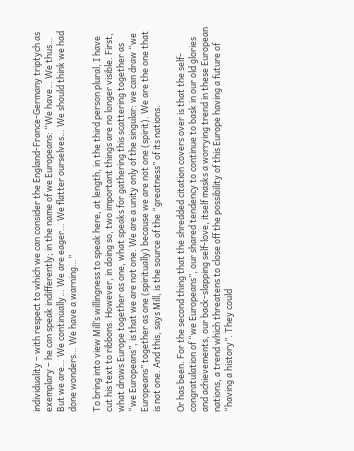individuality – with respect to which we can consider the England-France-Germany triptych as exemplary – he can speak indifferently; in the name of we Europeans: “We have… We thus… But we are… We continually… We are eager… We flatter ourselves… We should think we had done wonders… We have a warning…”

To bring into view Mill’s willingness to speak here, at length, in the third person plural, I have cut his text to ribbons. However, in doing so, two important things are no longer visible. First, what draws Europe together as one, what speaks for gathering this scattering together as “we Europeans”, is that we are not one. We are a unity only of the singular: we can draw “we Europeans” together as one (spiritually) because we are not one (spirit). We are the one that is not one. And this, says Mill, is the source of the “greatness” of its nations.

Or has been. For the second thing that the shredded citation covers over is that the self-congratulation of “we Europeans”, our shared tendency to continue to bask in our old glories and achievements, our back-slapping self-love, itself masks a worrying trend in these European nations, a trend which threatens to close off the possibility of this Europe having a future of “having a history”. They could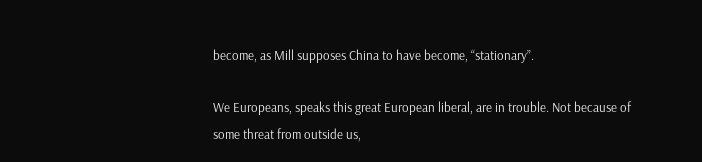become, as Mill supposes China to have become, “stationary”.

We Europeans, speaks this great European liberal, are in trouble. Not because of some threat from outside us,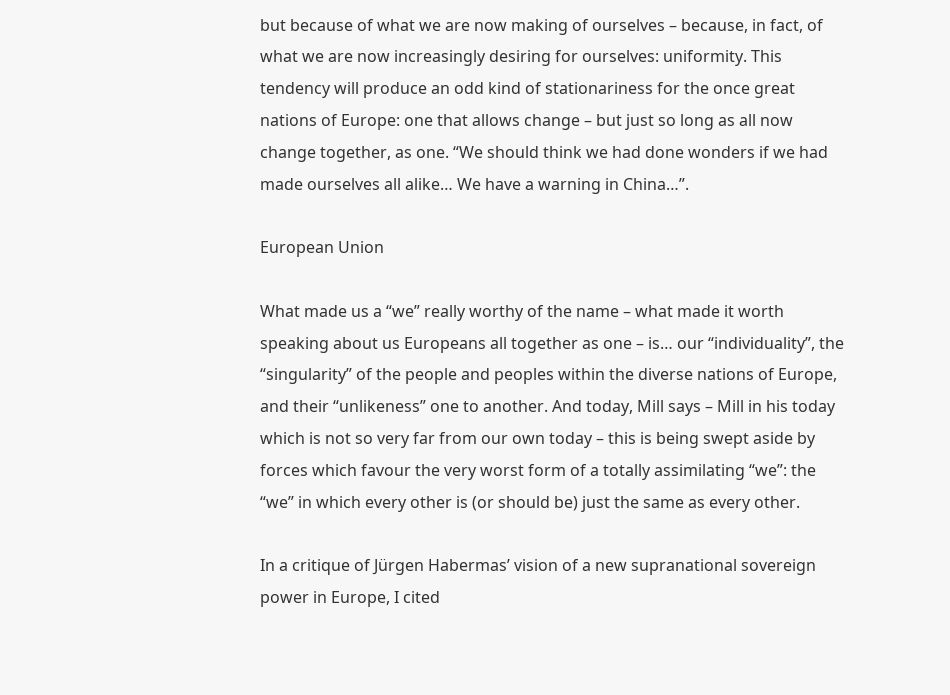but because of what we are now making of ourselves – because, in fact, of what we are now increasingly desiring for ourselves: uniformity. This tendency will produce an odd kind of stationariness for the once great nations of Europe: one that allows change – but just so long as all now change together, as one. “We should think we had done wonders if we had made ourselves all alike… We have a warning in China…”.

European Union

What made us a “we” really worthy of the name – what made it worth speaking about us Europeans all together as one – is… our “individuality”, the “singularity” of the people and peoples within the diverse nations of Europe, and their “unlikeness” one to another. And today, Mill says – Mill in his today which is not so very far from our own today – this is being swept aside by forces which favour the very worst form of a totally assimilating “we”: the “we” in which every other is (or should be) just the same as every other.

In a critique of Jürgen Habermas’ vision of a new supranational sovereign power in Europe, I cited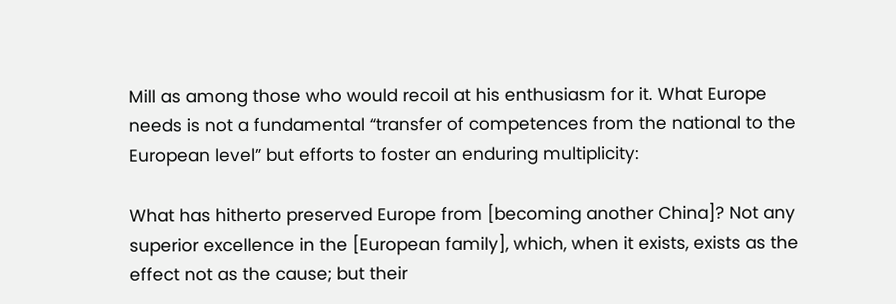Mill as among those who would recoil at his enthusiasm for it. What Europe needs is not a fundamental “transfer of competences from the national to the European level” but efforts to foster an enduring multiplicity:

What has hitherto preserved Europe from [becoming another China]? Not any superior excellence in the [European family], which, when it exists, exists as the effect not as the cause; but their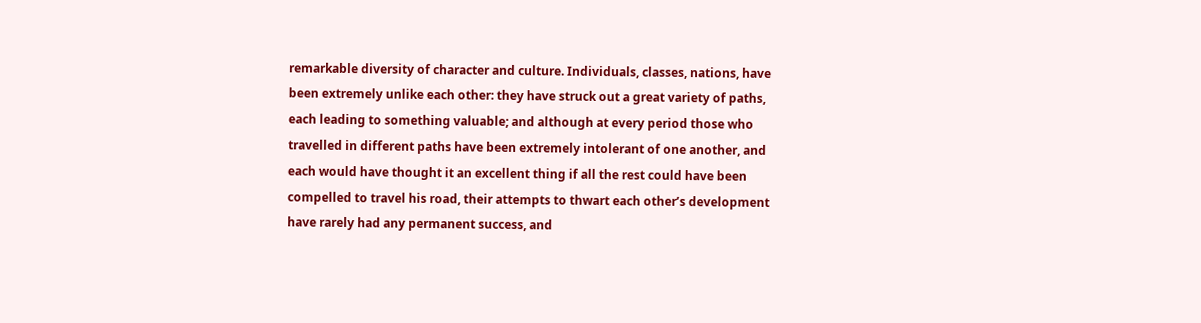remarkable diversity of character and culture. Individuals, classes, nations, have been extremely unlike each other: they have struck out a great variety of paths, each leading to something valuable; and although at every period those who travelled in different paths have been extremely intolerant of one another, and each would have thought it an excellent thing if all the rest could have been compelled to travel his road, their attempts to thwart each other’s development have rarely had any permanent success, and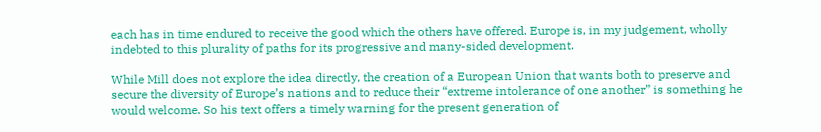each has in time endured to receive the good which the others have offered. Europe is, in my judgement, wholly indebted to this plurality of paths for its progressive and many-sided development.

While Mill does not explore the idea directly, the creation of a European Union that wants both to preserve and secure the diversity of Europe’s nations and to reduce their “extreme intolerance of one another” is something he would welcome. So his text offers a timely warning for the present generation of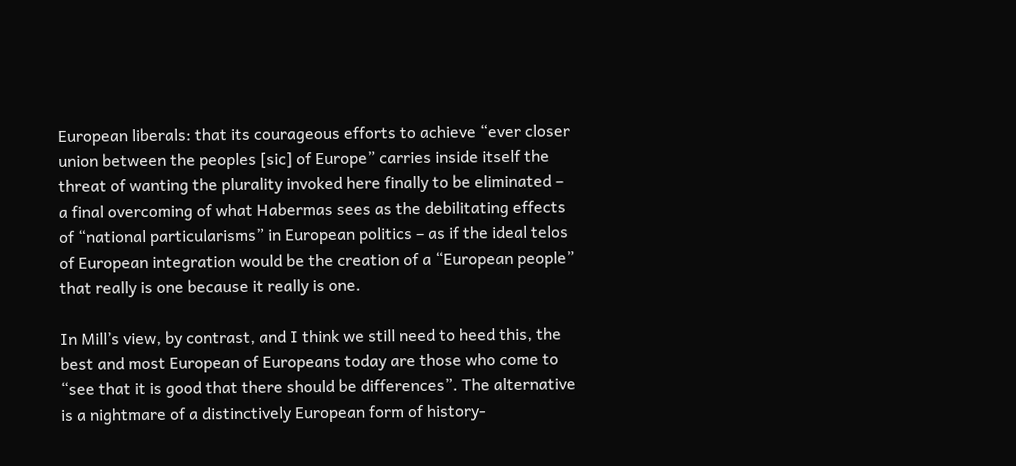European liberals: that its courageous efforts to achieve “ever closer union between the peoples [sic] of Europe” carries inside itself the threat of wanting the plurality invoked here finally to be eliminated – a final overcoming of what Habermas sees as the debilitating effects of “national particularisms” in European politics – as if the ideal telos of European integration would be the creation of a “European people” that really is one because it really is one.

In Mill’s view, by contrast, and I think we still need to heed this, the best and most European of Europeans today are those who come to “see that it is good that there should be differences”. The alternative is a nightmare of a distinctively European form of history-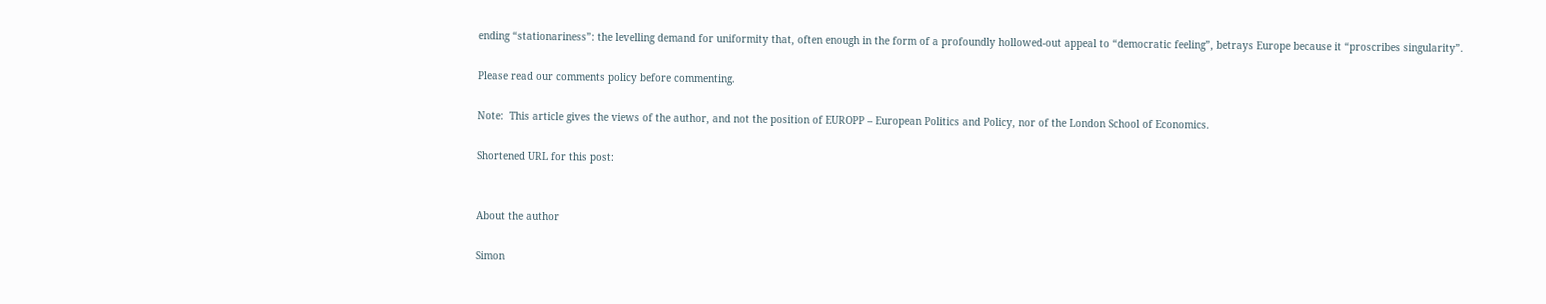ending “stationariness”: the levelling demand for uniformity that, often enough in the form of a profoundly hollowed-out appeal to “democratic feeling”, betrays Europe because it “proscribes singularity”.

Please read our comments policy before commenting.

Note:  This article gives the views of the author, and not the position of EUROPP – European Politics and Policy, nor of the London School of Economics.

Shortened URL for this post:


About the author

Simon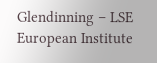Glendinning – LSE European Institute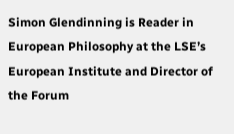Simon Glendinning is Reader in European Philosophy at the LSE’s European Institute and Director of the Forum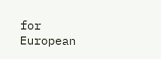for European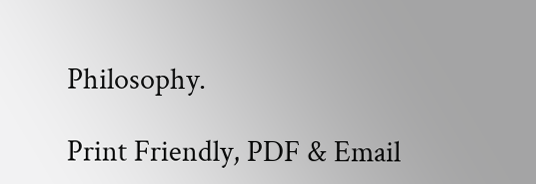Philosophy.

Print Friendly, PDF & Email